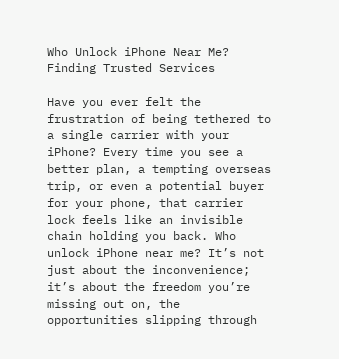Who Unlock iPhone Near Me? Finding Trusted Services

Have you ever felt the frustration of being tethered to a single carrier with your iPhone? Every time you see a better plan, a tempting overseas trip, or even a potential buyer for your phone, that carrier lock feels like an invisible chain holding you back. Who unlock iPhone near me? It’s not just about the inconvenience; it’s about the freedom you’re missing out on, the opportunities slipping through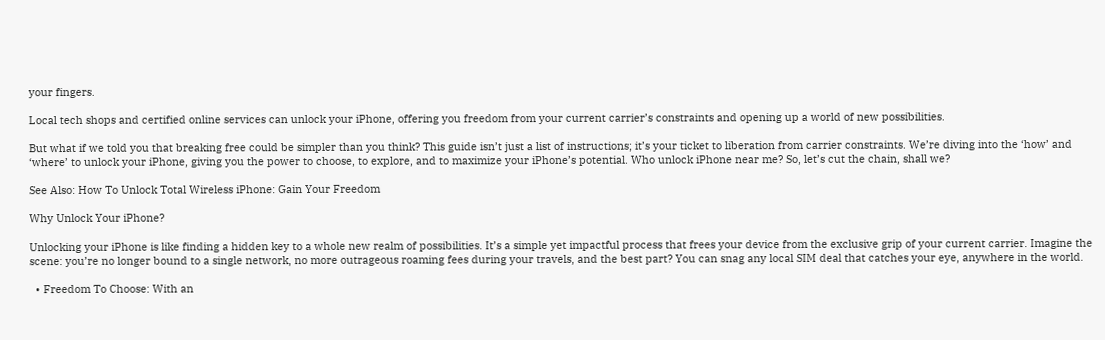your fingers.

Local tech shops and certified online services can unlock your iPhone, offering you freedom from your current carrier’s constraints and opening up a world of new possibilities.

But what if we told you that breaking free could be simpler than you think? This guide isn’t just a list of instructions; it’s your ticket to liberation from carrier constraints. We’re diving into the ‘how’ and ‘where’ to unlock your iPhone, giving you the power to choose, to explore, and to maximize your iPhone’s potential. Who unlock iPhone near me? So, let’s cut the chain, shall we?

See Also: How To Unlock Total Wireless iPhone: Gain Your Freedom

Why Unlock Your iPhone?

Unlocking your iPhone is like finding a hidden key to a whole new realm of possibilities. It’s a simple yet impactful process that frees your device from the exclusive grip of your current carrier. Imagine the scene: you’re no longer bound to a single network, no more outrageous roaming fees during your travels, and the best part? You can snag any local SIM deal that catches your eye, anywhere in the world.

  • Freedom To Choose: With an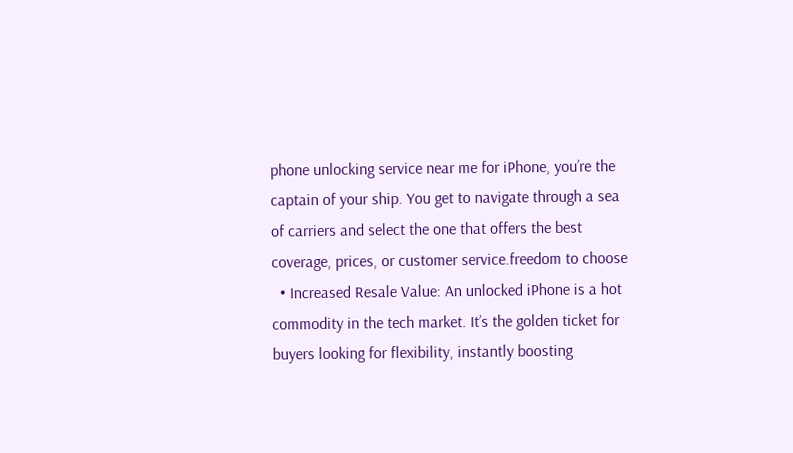phone unlocking service near me for iPhone, you’re the captain of your ship. You get to navigate through a sea of carriers and select the one that offers the best coverage, prices, or customer service.freedom to choose
  • Increased Resale Value: An unlocked iPhone is a hot commodity in the tech market. It’s the golden ticket for buyers looking for flexibility, instantly boosting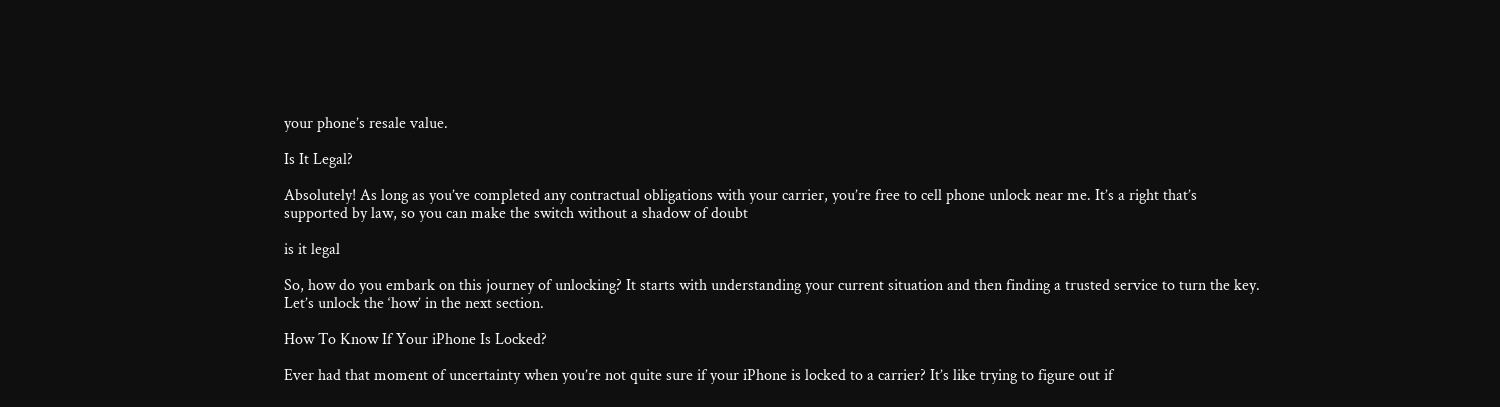your phone’s resale value.

Is It Legal?

Absolutely! As long as you’ve completed any contractual obligations with your carrier, you’re free to cell phone unlock near me. It’s a right that’s supported by law, so you can make the switch without a shadow of doubt

is it legal

So, how do you embark on this journey of unlocking? It starts with understanding your current situation and then finding a trusted service to turn the key. Let’s unlock the ‘how’ in the next section.

How To Know If Your iPhone Is Locked?

Ever had that moment of uncertainty when you’re not quite sure if your iPhone is locked to a carrier? It’s like trying to figure out if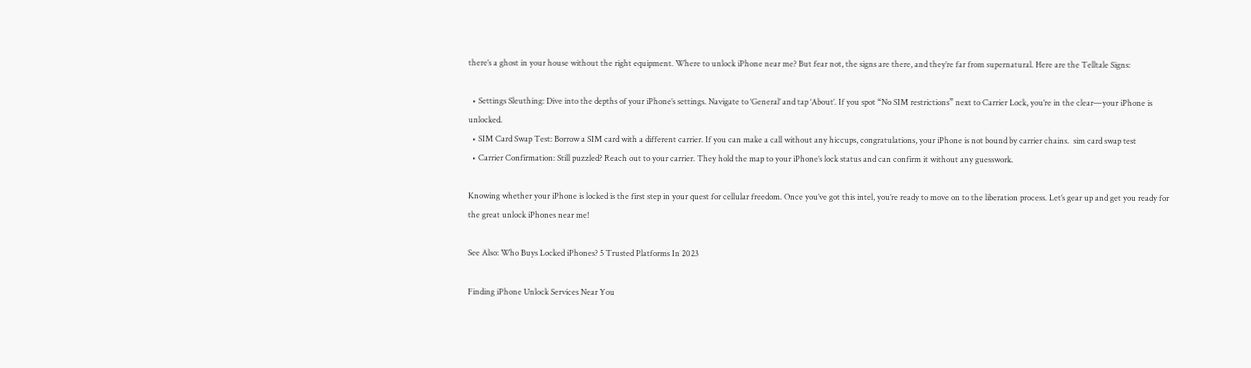there’s a ghost in your house without the right equipment. Where to unlock iPhone near me? But fear not, the signs are there, and they’re far from supernatural. Here are the Telltale Signs:

  • Settings Sleuthing: Dive into the depths of your iPhone’s settings. Navigate to ‘General’ and tap ‘About’. If you spot “No SIM restrictions” next to Carrier Lock, you’re in the clear—your iPhone is unlocked.
  • SIM Card Swap Test: Borrow a SIM card with a different carrier. If you can make a call without any hiccups, congratulations, your iPhone is not bound by carrier chains.  sim card swap test
  • Carrier Confirmation: Still puzzled? Reach out to your carrier. They hold the map to your iPhone’s lock status and can confirm it without any guesswork.

Knowing whether your iPhone is locked is the first step in your quest for cellular freedom. Once you’ve got this intel, you’re ready to move on to the liberation process. Let’s gear up and get you ready for the great unlock iPhones near me!

See Also: Who Buys Locked iPhones? 5 Trusted Platforms In 2023

Finding iPhone Unlock Services Near You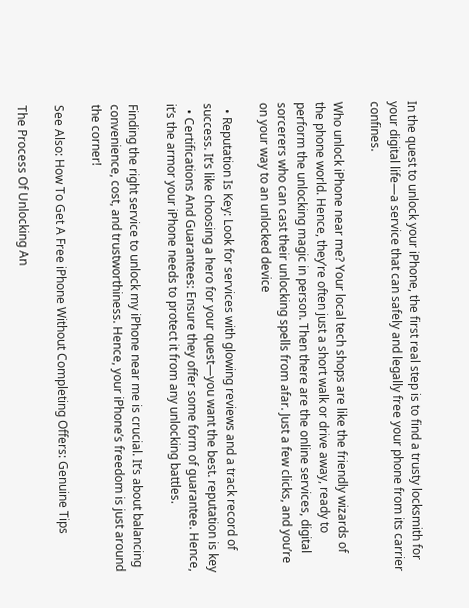In the quest to unlock your iPhone, the first real step is to find a trusty locksmith for your digital life—a service that can safely and legally free your phone from its carrier confines.

Who unlock iPhone near me? Your local tech shops are like the friendly wizards of the phone world. Hence, they’re often just a short walk or drive away, ready to perform the unlocking magic in person. Then there are the online services, digital sorcerers who can cast their unlocking spells from afar. Just a few clicks, and you’re on your way to an unlocked device

  • Reputation Is Key: Look for services with glowing reviews and a track record of success. It’s like choosing a hero for your quest—you want the best. reputation is key
  • Certifications And Guarantees: Ensure they offer some form of guarantee. Hence, it’s the armor your iPhone needs to protect it from any unlocking battles.

Finding the right service to unlock my iPhone near me is crucial. It’s about balancing convenience, cost, and trustworthiness. Hence, your iPhone’s freedom is just around the corner!

See Also: How To Get A Free iPhone Without Completing Offers: Genuine Tips

The Process Of Unlocking An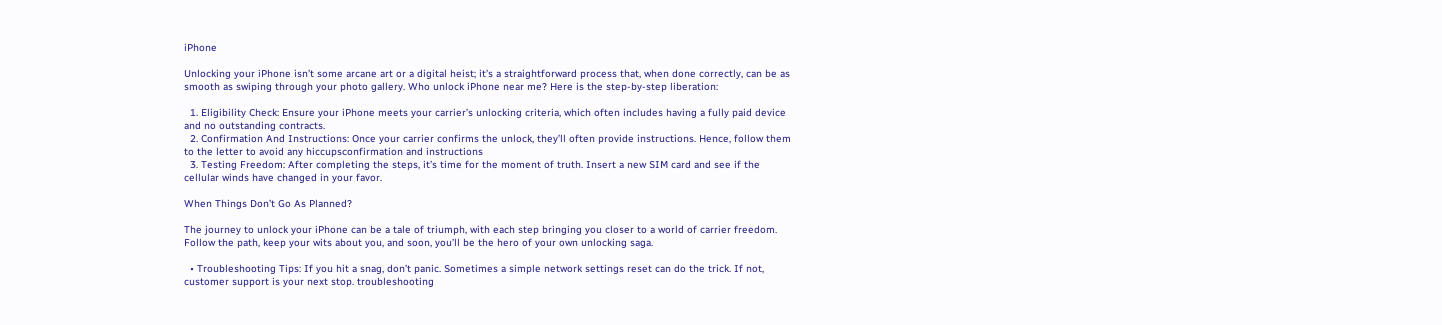iPhone

Unlocking your iPhone isn’t some arcane art or a digital heist; it’s a straightforward process that, when done correctly, can be as smooth as swiping through your photo gallery. Who unlock iPhone near me? Here is the step-by-step liberation:

  1. Eligibility Check: Ensure your iPhone meets your carrier’s unlocking criteria, which often includes having a fully paid device and no outstanding contracts.
  2. Confirmation And Instructions: Once your carrier confirms the unlock, they’ll often provide instructions. Hence, follow them to the letter to avoid any hiccupsconfirmation and instructions
  3. Testing Freedom: After completing the steps, it’s time for the moment of truth. Insert a new SIM card and see if the cellular winds have changed in your favor.

When Things Don’t Go As Planned?

The journey to unlock your iPhone can be a tale of triumph, with each step bringing you closer to a world of carrier freedom. Follow the path, keep your wits about you, and soon, you’ll be the hero of your own unlocking saga.

  • Troubleshooting Tips: If you hit a snag, don’t panic. Sometimes a simple network settings reset can do the trick. If not, customer support is your next stop. troubleshooting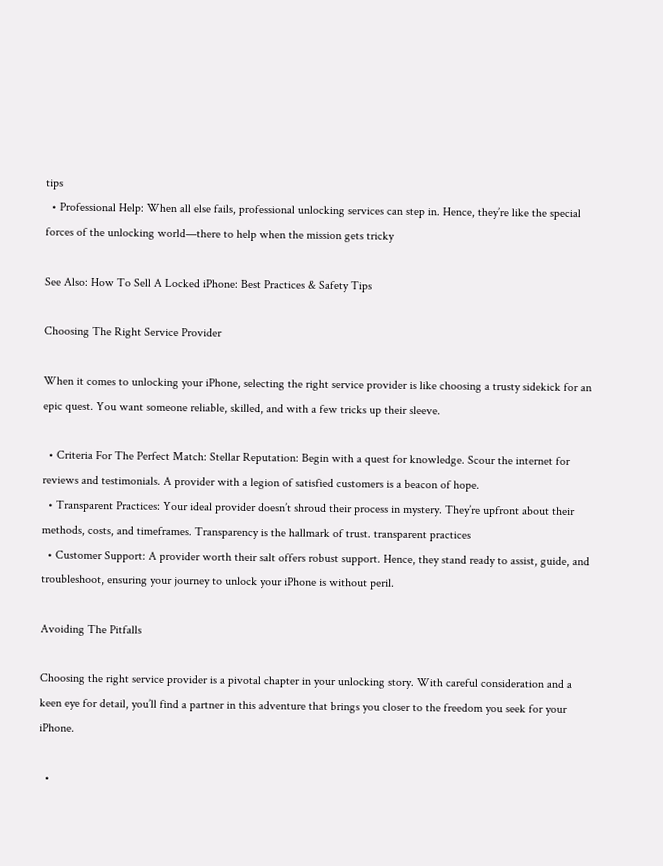tips
  • Professional Help: When all else fails, professional unlocking services can step in. Hence, they’re like the special forces of the unlocking world—there to help when the mission gets tricky

See Also: How To Sell A Locked iPhone: Best Practices & Safety Tips

Choosing The Right Service Provider

When it comes to unlocking your iPhone, selecting the right service provider is like choosing a trusty sidekick for an epic quest. You want someone reliable, skilled, and with a few tricks up their sleeve.

  • Criteria For The Perfect Match: Stellar Reputation: Begin with a quest for knowledge. Scour the internet for reviews and testimonials. A provider with a legion of satisfied customers is a beacon of hope.
  • Transparent Practices: Your ideal provider doesn’t shroud their process in mystery. They’re upfront about their methods, costs, and timeframes. Transparency is the hallmark of trust. transparent practices
  • Customer Support: A provider worth their salt offers robust support. Hence, they stand ready to assist, guide, and troubleshoot, ensuring your journey to unlock your iPhone is without peril.

Avoiding The Pitfalls

Choosing the right service provider is a pivotal chapter in your unlocking story. With careful consideration and a keen eye for detail, you’ll find a partner in this adventure that brings you closer to the freedom you seek for your iPhone.

  •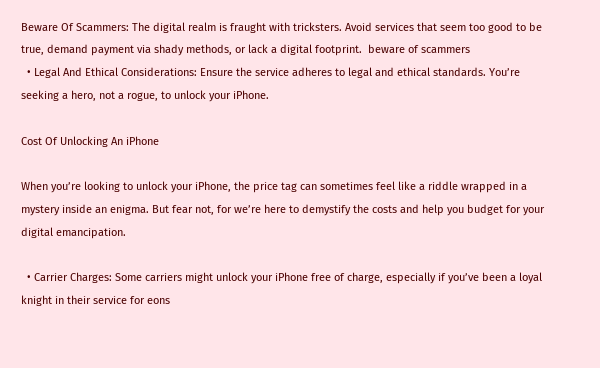Beware Of Scammers: The digital realm is fraught with tricksters. Avoid services that seem too good to be true, demand payment via shady methods, or lack a digital footprint.  beware of scammers
  • Legal And Ethical Considerations: Ensure the service adheres to legal and ethical standards. You’re seeking a hero, not a rogue, to unlock your iPhone.

Cost Of Unlocking An iPhone

When you’re looking to unlock your iPhone, the price tag can sometimes feel like a riddle wrapped in a mystery inside an enigma. But fear not, for we’re here to demystify the costs and help you budget for your digital emancipation.

  • Carrier Charges: Some carriers might unlock your iPhone free of charge, especially if you’ve been a loyal knight in their service for eons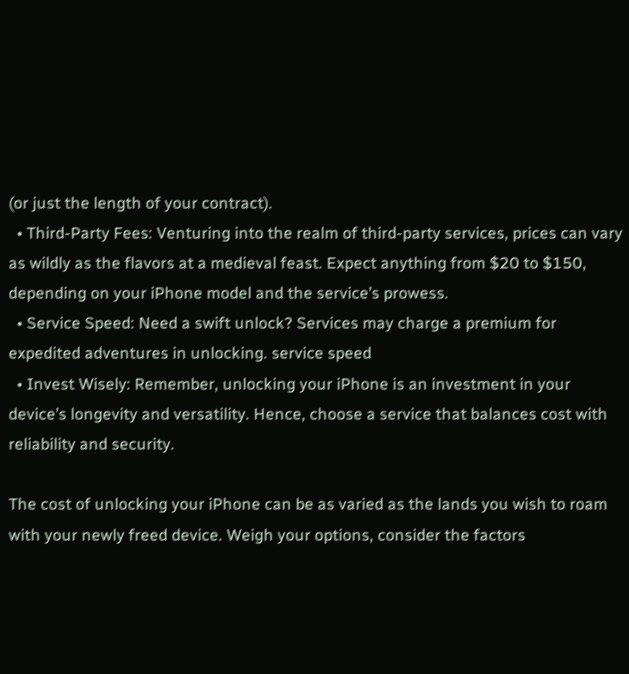(or just the length of your contract).
  • Third-Party Fees: Venturing into the realm of third-party services, prices can vary as wildly as the flavors at a medieval feast. Expect anything from $20 to $150, depending on your iPhone model and the service’s prowess.
  • Service Speed: Need a swift unlock? Services may charge a premium for expedited adventures in unlocking. service speed
  • Invest Wisely: Remember, unlocking your iPhone is an investment in your device’s longevity and versatility. Hence, choose a service that balances cost with reliability and security.

The cost of unlocking your iPhone can be as varied as the lands you wish to roam with your newly freed device. Weigh your options, consider the factors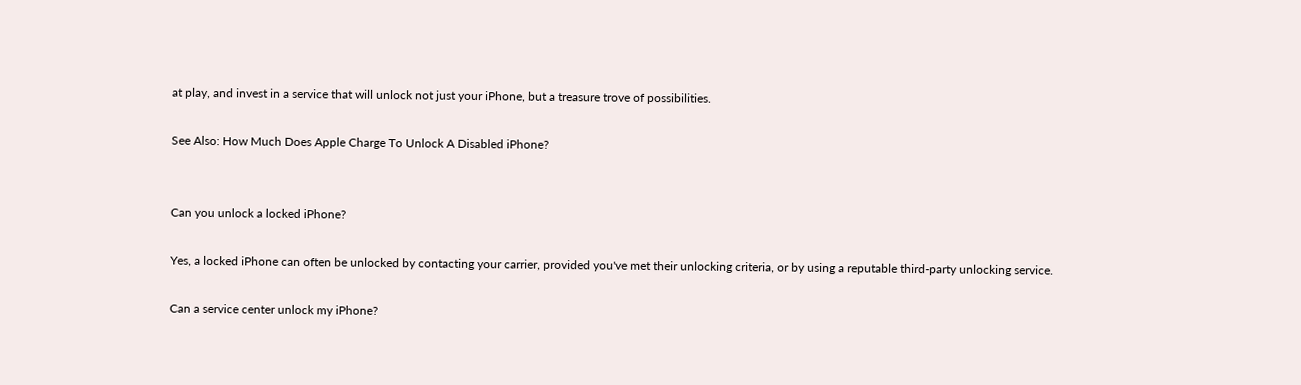at play, and invest in a service that will unlock not just your iPhone, but a treasure trove of possibilities.

See Also: How Much Does Apple Charge To Unlock A Disabled iPhone?


Can you unlock a locked iPhone?

Yes, a locked iPhone can often be unlocked by contacting your carrier, provided you've met their unlocking criteria, or by using a reputable third-party unlocking service.

Can a service center unlock my iPhone?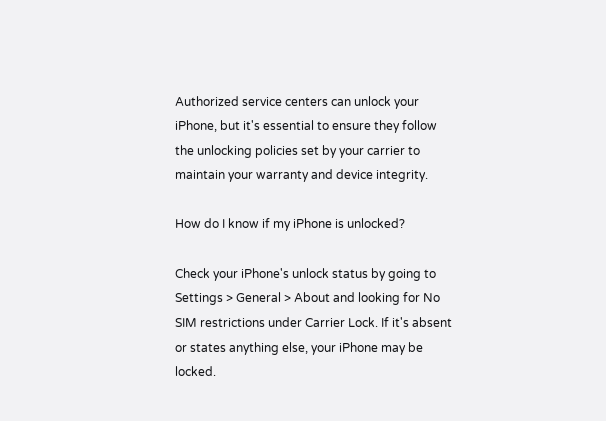Authorized service centers can unlock your iPhone, but it's essential to ensure they follow the unlocking policies set by your carrier to maintain your warranty and device integrity.

How do I know if my iPhone is unlocked?

Check your iPhone's unlock status by going to Settings > General > About and looking for No SIM restrictions under Carrier Lock. If it's absent or states anything else, your iPhone may be locked.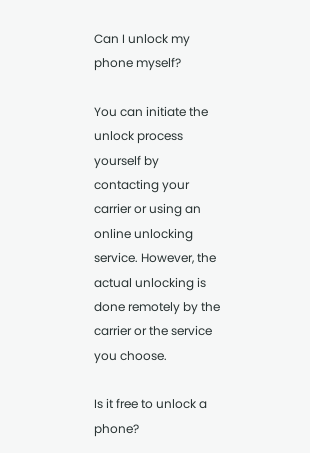Can I unlock my phone myself?

You can initiate the unlock process yourself by contacting your carrier or using an online unlocking service. However, the actual unlocking is done remotely by the carrier or the service you choose.

Is it free to unlock a phone?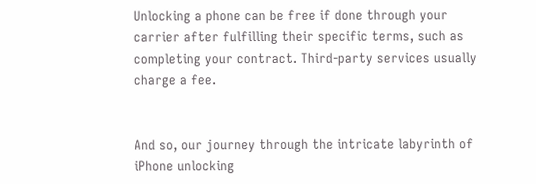Unlocking a phone can be free if done through your carrier after fulfilling their specific terms, such as completing your contract. Third-party services usually charge a fee.


And so, our journey through the intricate labyrinth of iPhone unlocking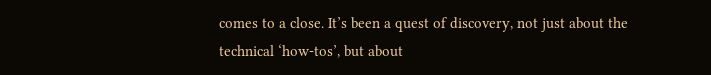comes to a close. It’s been a quest of discovery, not just about the technical ‘how-tos’, but about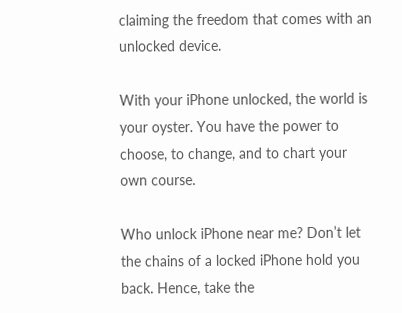claiming the freedom that comes with an unlocked device.

With your iPhone unlocked, the world is your oyster. You have the power to choose, to change, and to chart your own course.

Who unlock iPhone near me? Don’t let the chains of a locked iPhone hold you back. Hence, take the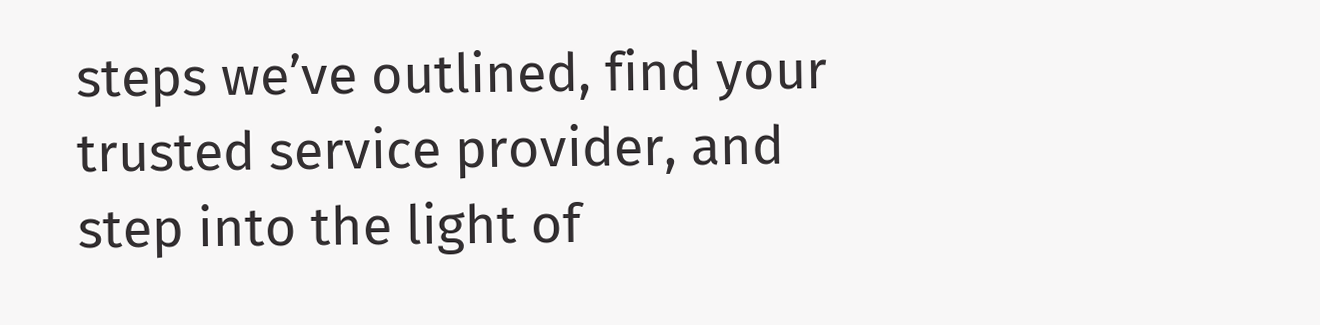steps we’ve outlined, find your trusted service provider, and step into the light of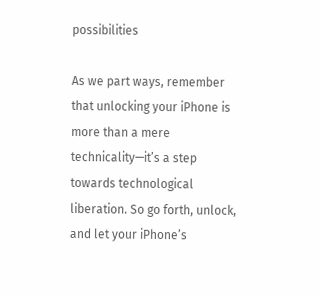possibilities

As we part ways, remember that unlocking your iPhone is more than a mere technicality—it’s a step towards technological liberation. So go forth, unlock, and let your iPhone’s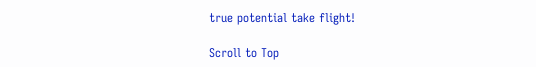true potential take flight!

Scroll to Top